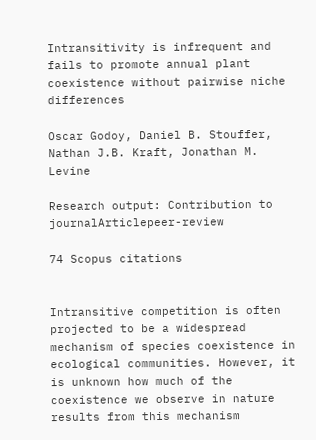Intransitivity is infrequent and fails to promote annual plant coexistence without pairwise niche differences

Oscar Godoy, Daniel B. Stouffer, Nathan J.B. Kraft, Jonathan M. Levine

Research output: Contribution to journalArticlepeer-review

74 Scopus citations


Intransitive competition is often projected to be a widespread mechanism of species coexistence in ecological communities. However, it is unknown how much of the coexistence we observe in nature results from this mechanism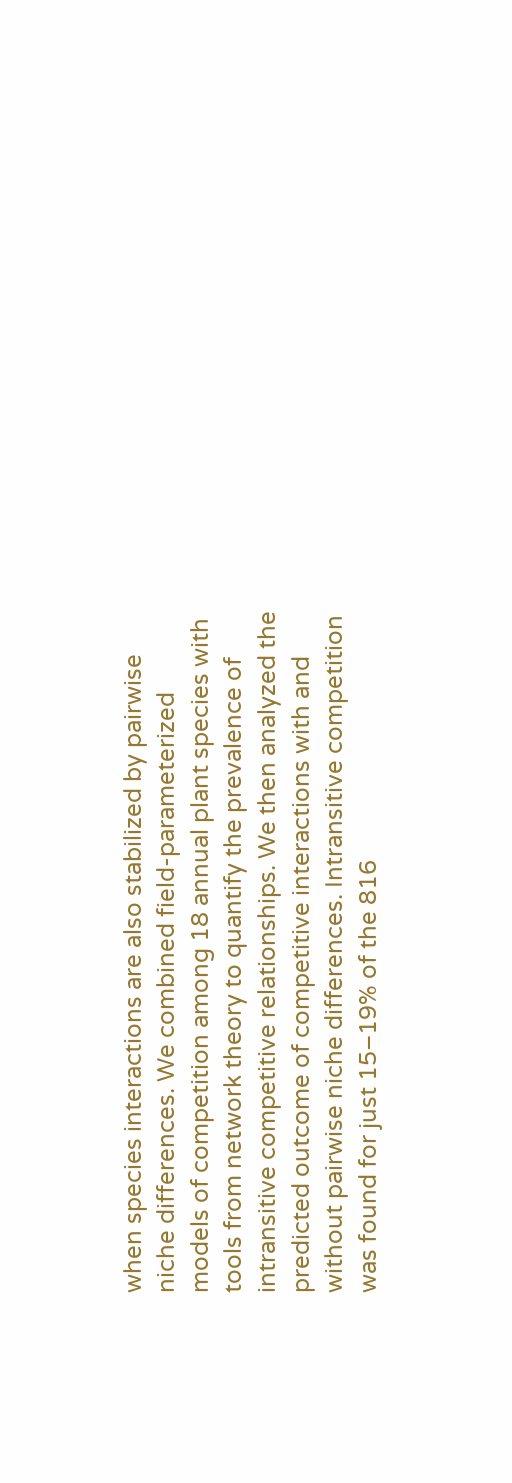when species interactions are also stabilized by pairwise niche differences. We combined field-parameterized models of competition among 18 annual plant species with tools from network theory to quantify the prevalence of intransitive competitive relationships. We then analyzed the predicted outcome of competitive interactions with and without pairwise niche differences. Intransitive competition was found for just 15–19% of the 816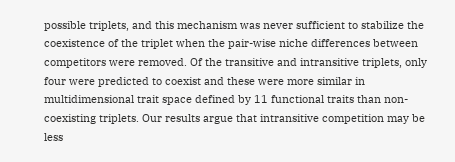possible triplets, and this mechanism was never sufficient to stabilize the coexistence of the triplet when the pair-wise niche differences between competitors were removed. Of the transitive and intransitive triplets, only four were predicted to coexist and these were more similar in multidimensional trait space defined by 11 functional traits than non-coexisting triplets. Our results argue that intransitive competition may be less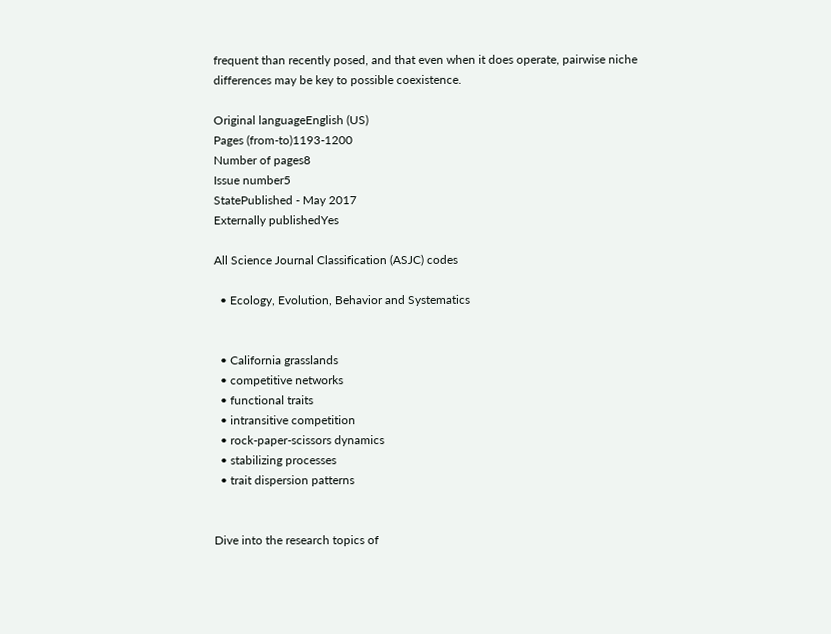frequent than recently posed, and that even when it does operate, pairwise niche differences may be key to possible coexistence.

Original languageEnglish (US)
Pages (from-to)1193-1200
Number of pages8
Issue number5
StatePublished - May 2017
Externally publishedYes

All Science Journal Classification (ASJC) codes

  • Ecology, Evolution, Behavior and Systematics


  • California grasslands
  • competitive networks
  • functional traits
  • intransitive competition
  • rock-paper-scissors dynamics
  • stabilizing processes
  • trait dispersion patterns


Dive into the research topics of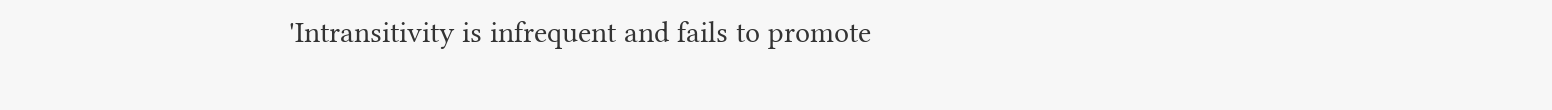'Intransitivity is infrequent and fails to promote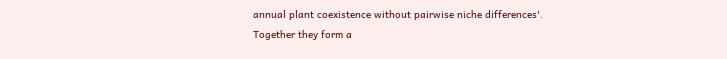annual plant coexistence without pairwise niche differences'. Together they form a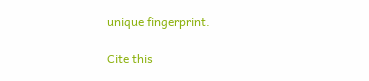unique fingerprint.

Cite this